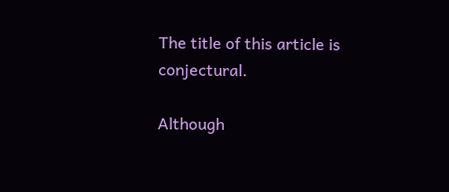The title of this article is conjectural.

Although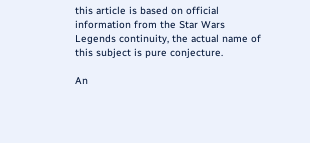this article is based on official information from the Star Wars Legends continuity, the actual name of this subject is pure conjecture.

An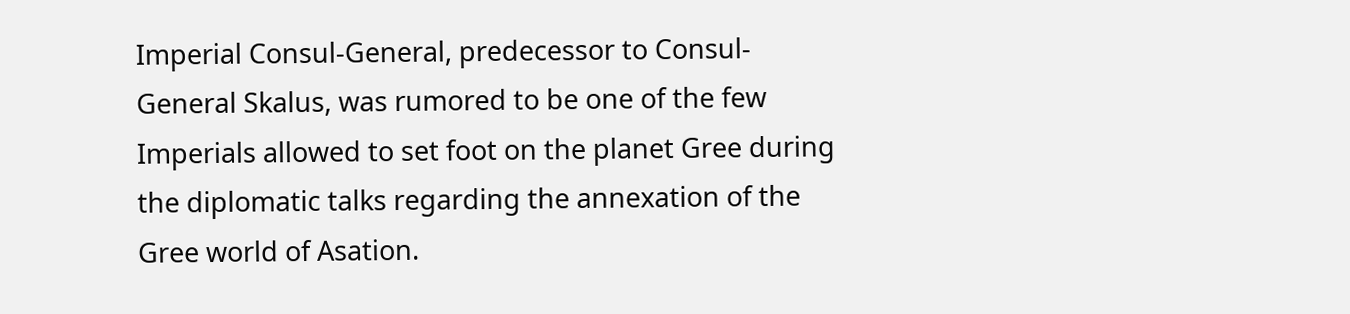Imperial Consul-General, predecessor to Consul-General Skalus, was rumored to be one of the few Imperials allowed to set foot on the planet Gree during the diplomatic talks regarding the annexation of the Gree world of Asation.